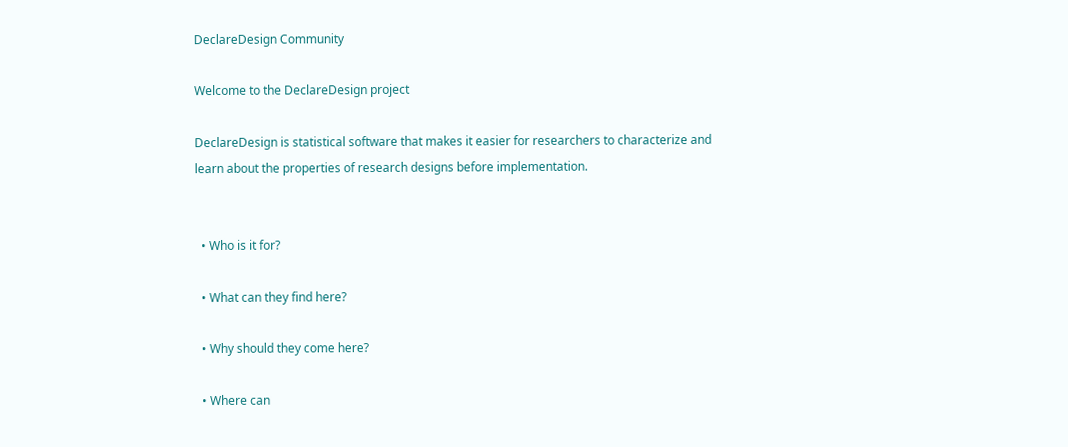DeclareDesign Community

Welcome to the DeclareDesign project

DeclareDesign is statistical software that makes it easier for researchers to characterize and learn about the properties of research designs before implementation.


  • Who is it for?

  • What can they find here?

  • Why should they come here?

  • Where can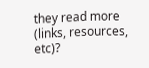they read more (links, resources, etc)?